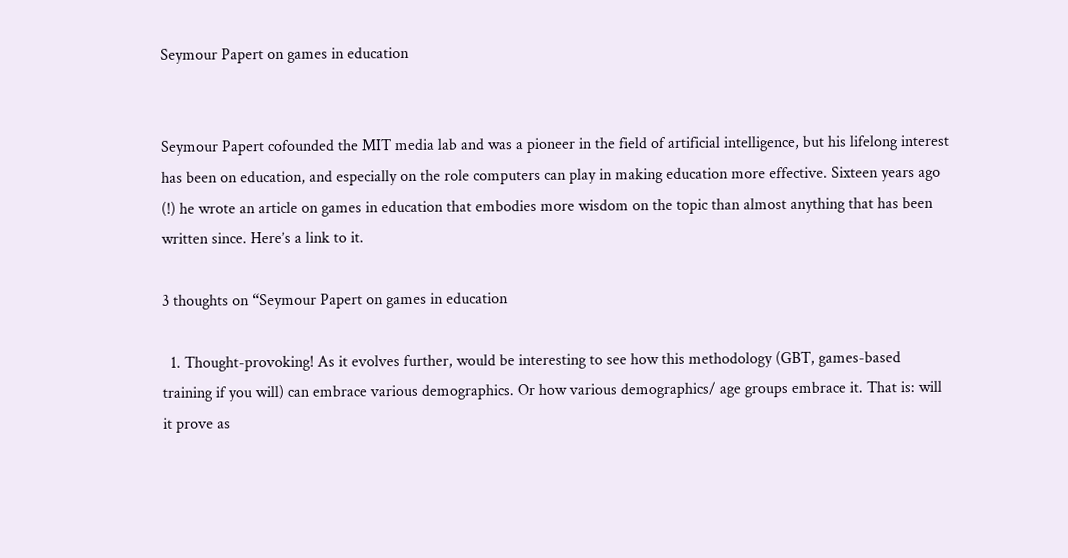Seymour Papert on games in education


Seymour Papert cofounded the MIT media lab and was a pioneer in the field of artificial intelligence, but his lifelong interest has been on education, and especially on the role computers can play in making education more effective. Sixteen years ago (!) he wrote an article on games in education that embodies more wisdom on the topic than almost anything that has been written since. Here’s a link to it.

3 thoughts on “Seymour Papert on games in education

  1. Thought-provoking! As it evolves further, would be interesting to see how this methodology (GBT, games-based training if you will) can embrace various demographics. Or how various demographics/ age groups embrace it. That is: will it prove as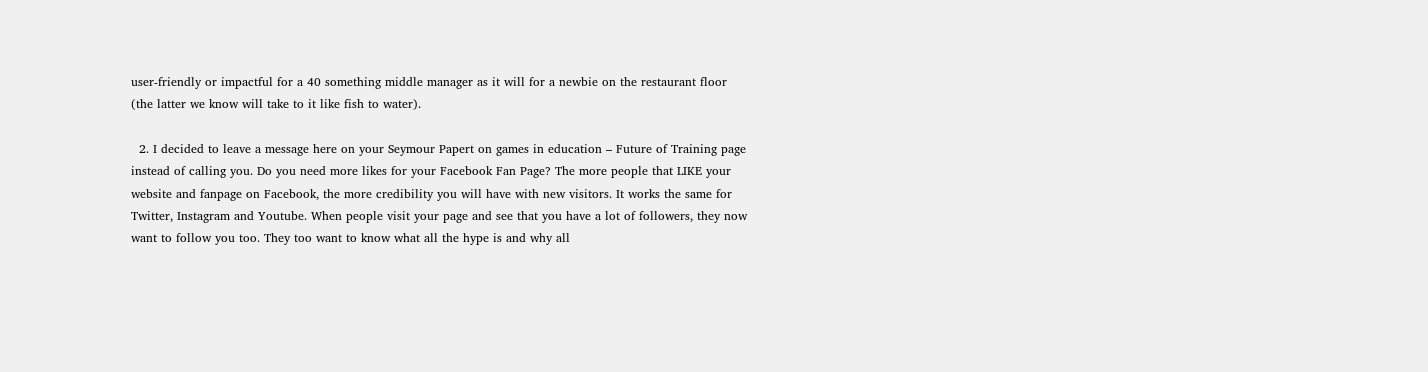user-friendly or impactful for a 40 something middle manager as it will for a newbie on the restaurant floor (the latter we know will take to it like fish to water).

  2. I decided to leave a message here on your Seymour Papert on games in education – Future of Training page instead of calling you. Do you need more likes for your Facebook Fan Page? The more people that LIKE your website and fanpage on Facebook, the more credibility you will have with new visitors. It works the same for Twitter, Instagram and Youtube. When people visit your page and see that you have a lot of followers, they now want to follow you too. They too want to know what all the hype is and why all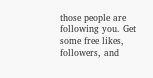those people are following you. Get some free likes, followers, and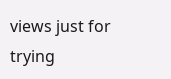views just for trying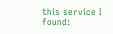this service I found: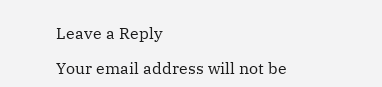Leave a Reply

Your email address will not be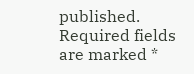published. Required fields are marked *